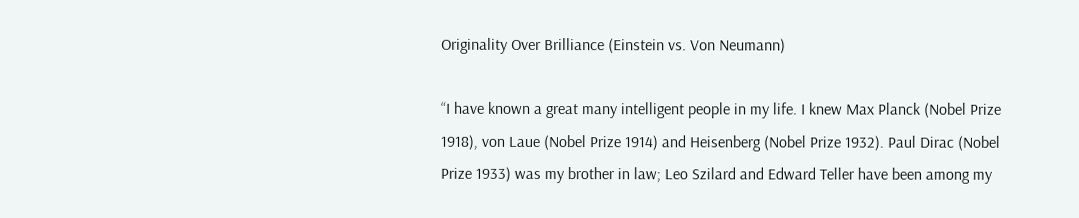Originality Over Brilliance (Einstein vs. Von Neumann)

“I have known a great many intelligent people in my life. I knew Max Planck (Nobel Prize 1918), von Laue (Nobel Prize 1914) and Heisenberg (Nobel Prize 1932). Paul Dirac (Nobel Prize 1933) was my brother in law; Leo Szilard and Edward Teller have been among my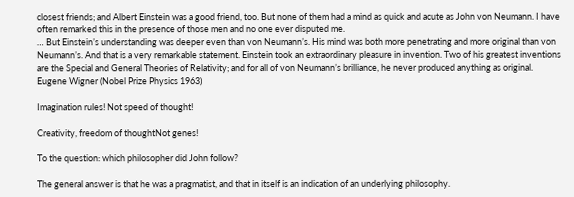closest friends; and Albert Einstein was a good friend, too. But none of them had a mind as quick and acute as John von Neumann. I have often remarked this in the presence of those men and no one ever disputed me.
… But Einstein’s understanding was deeper even than von Neumann’s. His mind was both more penetrating and more original than von Neumann’s. And that is a very remarkable statement. Einstein took an extraordinary pleasure in invention. Two of his greatest inventions are the Special and General Theories of Relativity; and for all of von Neumann’s brilliance, he never produced anything as original.
Eugene Wigner (Nobel Prize Physics 1963)

Imagination rules! Not speed of thought!

Creativity, freedom of thoughtNot genes!

To the question: which philosopher did John follow?

The general answer is that he was a pragmatist, and that in itself is an indication of an underlying philosophy.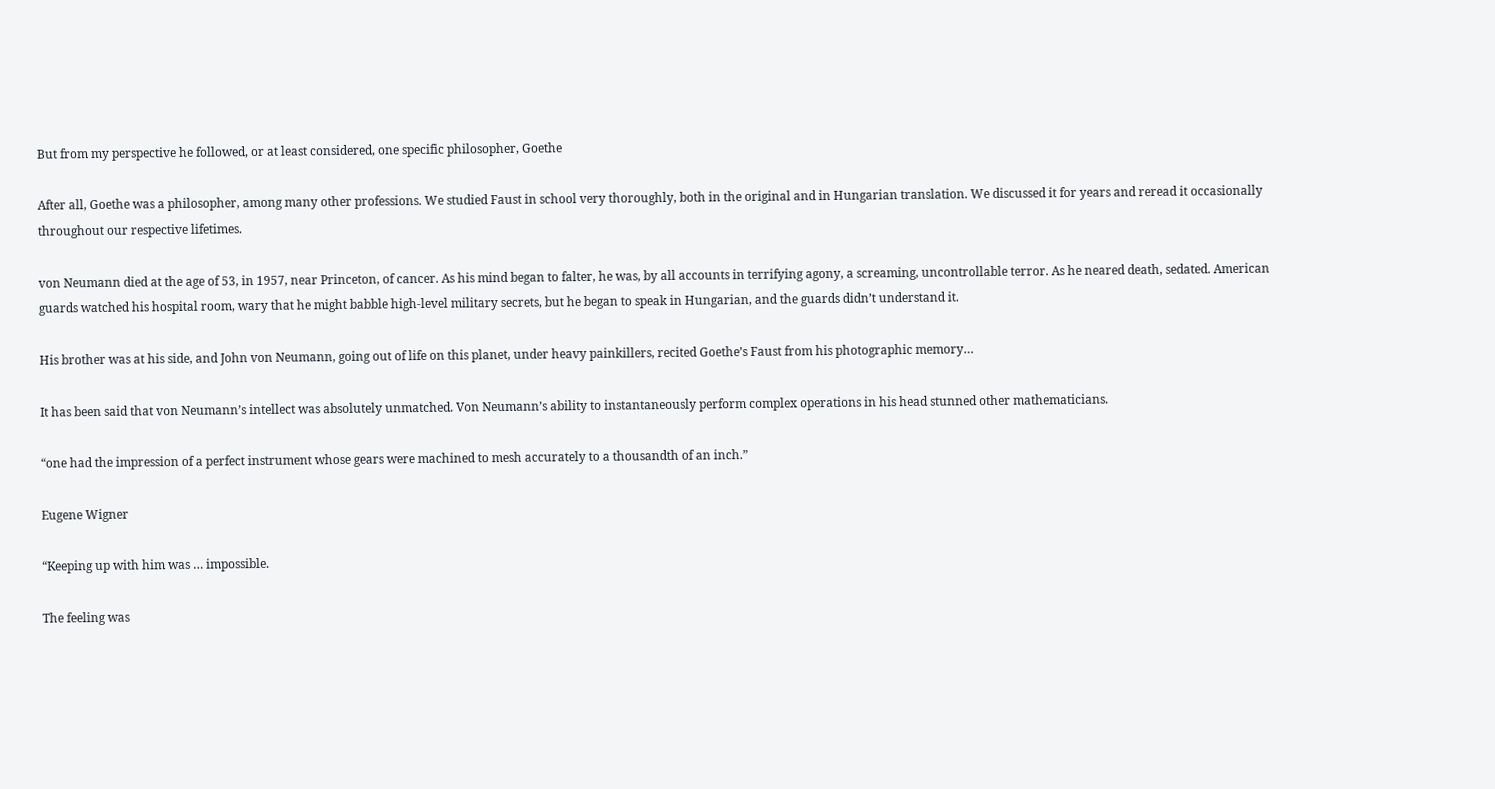But from my perspective he followed, or at least considered, one specific philosopher, Goethe

After all, Goethe was a philosopher, among many other professions. We studied Faust in school very thoroughly, both in the original and in Hungarian translation. We discussed it for years and reread it occasionally throughout our respective lifetimes.

von Neumann died at the age of 53, in 1957, near Princeton, of cancer. As his mind began to falter, he was, by all accounts in terrifying agony, a screaming, uncontrollable terror. As he neared death, sedated. American guards watched his hospital room, wary that he might babble high-level military secrets, but he began to speak in Hungarian, and the guards didn’t understand it.

His brother was at his side, and John von Neumann, going out of life on this planet, under heavy painkillers, recited Goethe’s Faust from his photographic memory…

It has been said that von Neumann’s intellect was absolutely unmatched. Von Neumann’s ability to instantaneously perform complex operations in his head stunned other mathematicians.

“one had the impression of a perfect instrument whose gears were machined to mesh accurately to a thousandth of an inch.”

Eugene Wigner

“Keeping up with him was … impossible.

The feeling was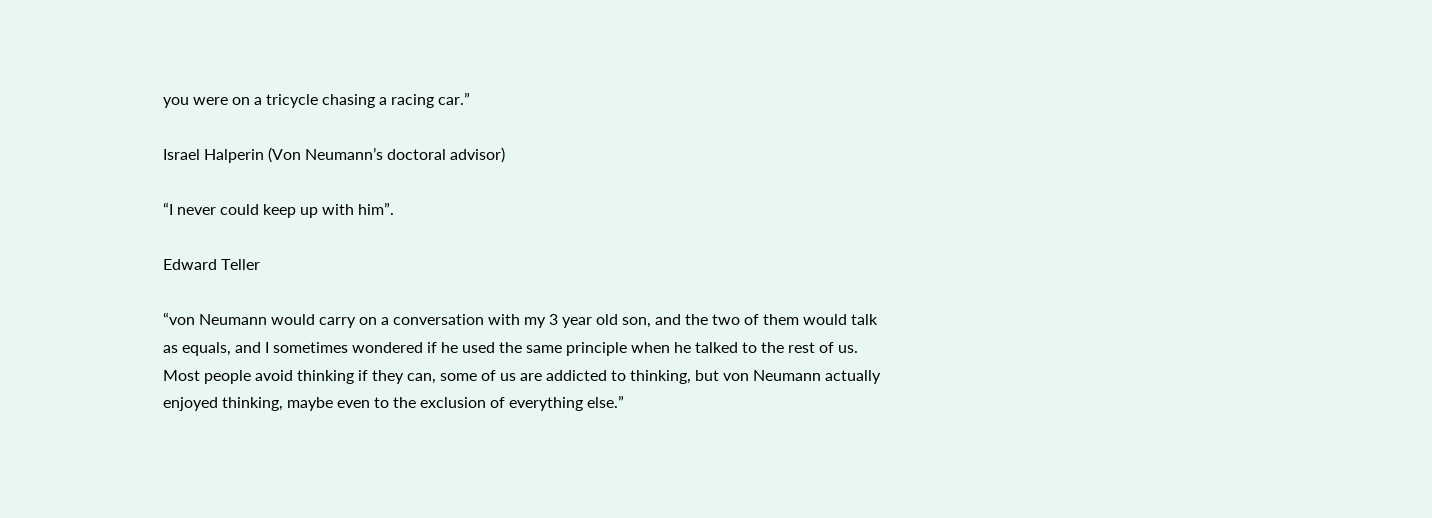you were on a tricycle chasing a racing car.”

Israel Halperin (Von Neumann’s doctoral advisor)

“I never could keep up with him”.

Edward Teller

“von Neumann would carry on a conversation with my 3 year old son, and the two of them would talk as equals, and I sometimes wondered if he used the same principle when he talked to the rest of us. Most people avoid thinking if they can, some of us are addicted to thinking, but von Neumann actually enjoyed thinking, maybe even to the exclusion of everything else.”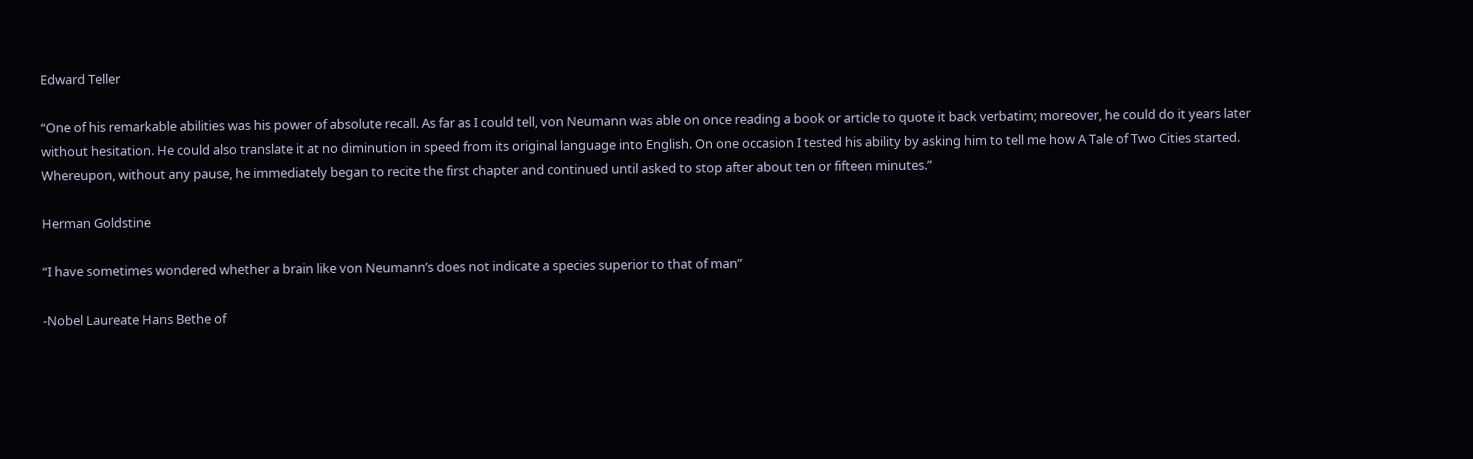Edward Teller

“One of his remarkable abilities was his power of absolute recall. As far as I could tell, von Neumann was able on once reading a book or article to quote it back verbatim; moreover, he could do it years later without hesitation. He could also translate it at no diminution in speed from its original language into English. On one occasion I tested his ability by asking him to tell me how A Tale of Two Cities started. Whereupon, without any pause, he immediately began to recite the first chapter and continued until asked to stop after about ten or fifteen minutes.”

Herman Goldstine

“I have sometimes wondered whether a brain like von Neumann’s does not indicate a species superior to that of man”

-Nobel Laureate Hans Bethe of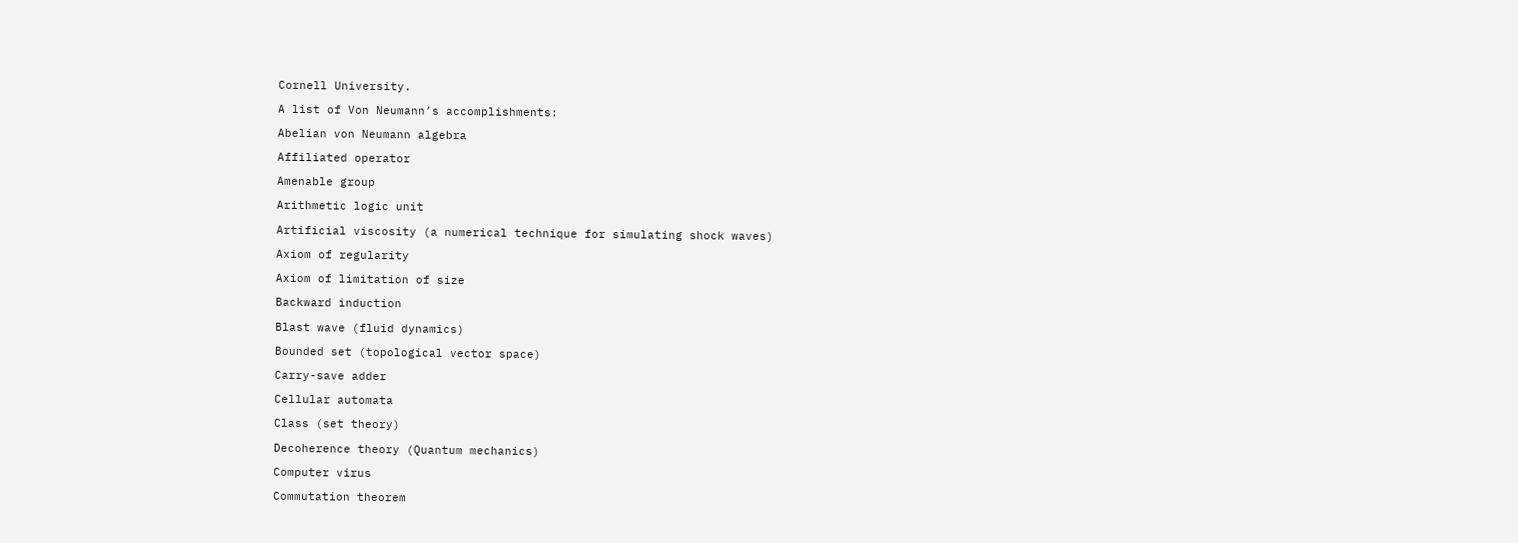Cornell University.

A list of Von Neumann’s accomplishments:

Abelian von Neumann algebra

Affiliated operator

Amenable group

Arithmetic logic unit

Artificial viscosity (a numerical technique for simulating shock waves)

Axiom of regularity

Axiom of limitation of size

Backward induction

Blast wave (fluid dynamics)

Bounded set (topological vector space)

Carry-save adder

Cellular automata

Class (set theory)

Decoherence theory (Quantum mechanics)

Computer virus

Commutation theorem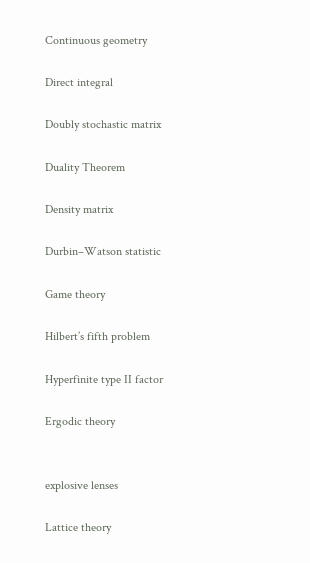Continuous geometry

Direct integral

Doubly stochastic matrix

Duality Theorem

Density matrix

Durbin–Watson statistic

Game theory

Hilbert’s fifth problem

Hyperfinite type II factor

Ergodic theory


explosive lenses

Lattice theory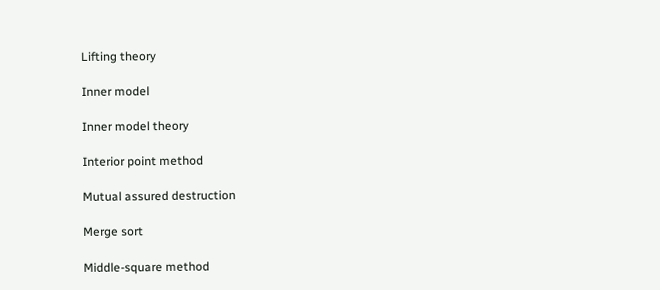Lifting theory

Inner model

Inner model theory

Interior point method

Mutual assured destruction

Merge sort

Middle-square method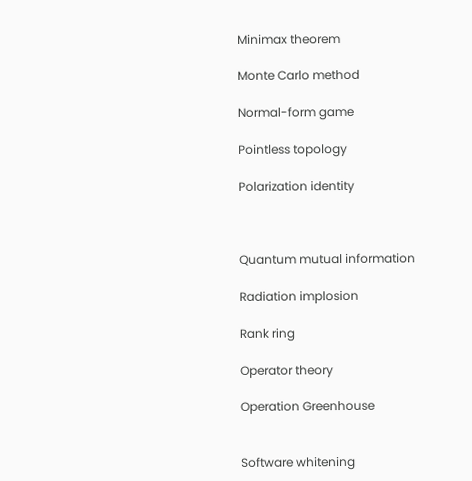Minimax theorem

Monte Carlo method

Normal-form game

Pointless topology

Polarization identity



Quantum mutual information

Radiation implosion

Rank ring

Operator theory

Operation Greenhouse


Software whitening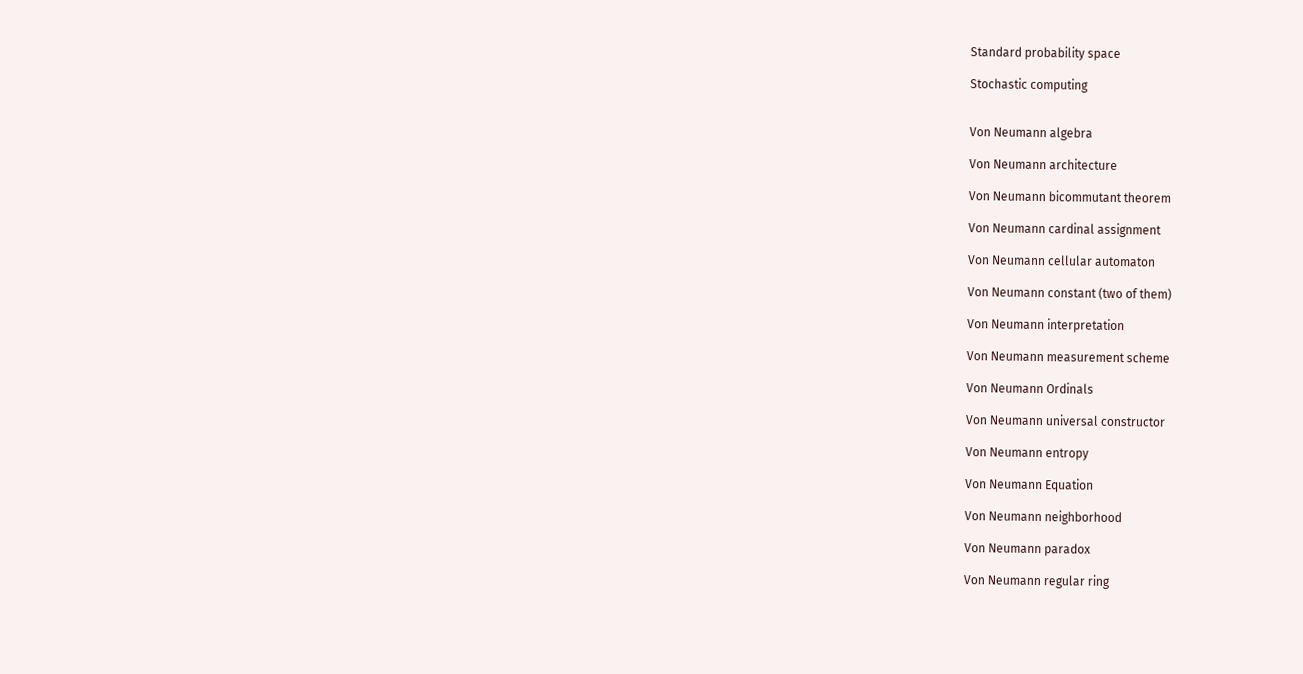Standard probability space

Stochastic computing


Von Neumann algebra

Von Neumann architecture

Von Neumann bicommutant theorem

Von Neumann cardinal assignment

Von Neumann cellular automaton

Von Neumann constant (two of them)

Von Neumann interpretation

Von Neumann measurement scheme

Von Neumann Ordinals

Von Neumann universal constructor

Von Neumann entropy

Von Neumann Equation

Von Neumann neighborhood

Von Neumann paradox

Von Neumann regular ring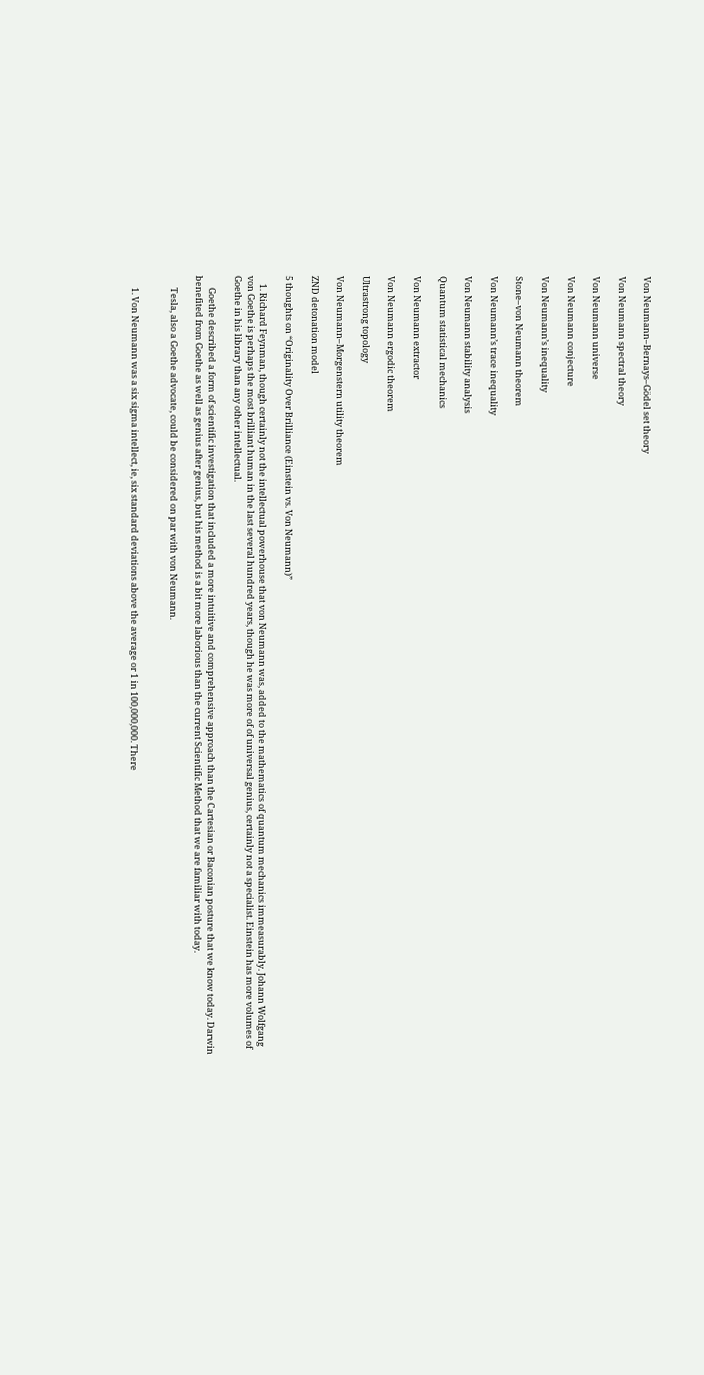Von Neumann–Bernays–Gödel set theory

Von Neumann spectral theory

Von Neumann universe

Von Neumann conjecture

Von Neumann’s inequality

Stone–von Neumann theorem

Von Neumann’s trace inequality

Von Neumann stability analysis

Quantum statistical mechanics

Von Neumann extractor

Von Neumann ergodic theorem

Ultrastrong topology

Von Neumann–Morgenstern utility theorem

ZND detonation model

5 thoughts on “Originality Over Brilliance (Einstein vs. Von Neumann)”

    1. Richard Feynman, though certainly not the intellectual powerhouse that von Neumann was, added to the mathematics of quantum mechanics immeasurably. Johann Wolfgang von Goethe is perhaps the most brilliant human in the last several hundred years, though he was more of of universal genius, certainly not a specialist. Einstein has more volumes of Goethe in his library than any other intellectual.

      Goethe described a form of scientific investigation that included a more intuitive and comprehensive approach than the Cartesian or Baconian posture that we know today. Darwin benefited from Goethe as well as genius after genius, but his method is a bit more laborious than the current Scientific Method that we are familiar with today.

      Tesla, also a Goethe advocate, could be considered on par with von Neumann.


      1. Von Neumann was a six sigma intellect, ie, six standard deviations above the average or 1 in 100,000,000. There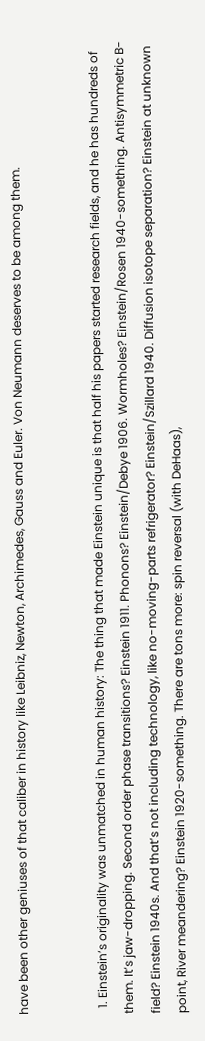have been other geniuses of that caliber in history like Leibniz, Newton, Archimedes, Gauss and Euler. Von Neumann deserves to be among them.


  1. Einstein’s originality was unmatched in human history: The thing that made Einstein unique is that half his papers started research fields, and he has hundreds of them. It’s jaw-dropping. Second order phase transitions? Einstein 1911. Phonons? Einstein/Debye 1906. Wormholes? Einstein/Rosen 1940-something. Antisymmetric B-field? Einstein 1940s. And that’s not including technology, like no-moving-parts refrigerator? Einstein/Szillard 1940. Diffusion isotope separation? Einstein at unknown point, River meandering? Einstein 1920-something. There are tons more: spin reversal (with DeHaas),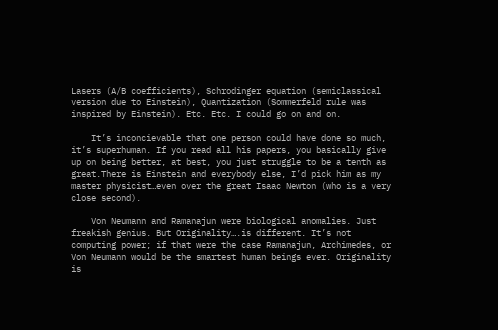Lasers (A/B coefficients), Schrodinger equation (semiclassical version due to Einstein), Quantization (Sommerfeld rule was inspired by Einstein). Etc. Etc. I could go on and on.

    It’s inconcievable that one person could have done so much, it’s superhuman. If you read all his papers, you basically give up on being better, at best, you just struggle to be a tenth as great.There is Einstein and everybody else, I’d pick him as my master physicist…even over the great Isaac Newton (who is a very close second).

    Von Neumann and Ramanajun were biological anomalies. Just freakish genius. But Originality….is different. It’s not computing power; if that were the case Ramanajun, Archimedes, or Von Neumann would be the smartest human beings ever. Originality is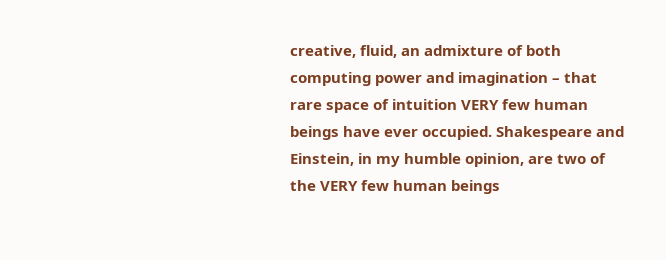creative, fluid, an admixture of both computing power and imagination – that rare space of intuition VERY few human beings have ever occupied. Shakespeare and Einstein, in my humble opinion, are two of the VERY few human beings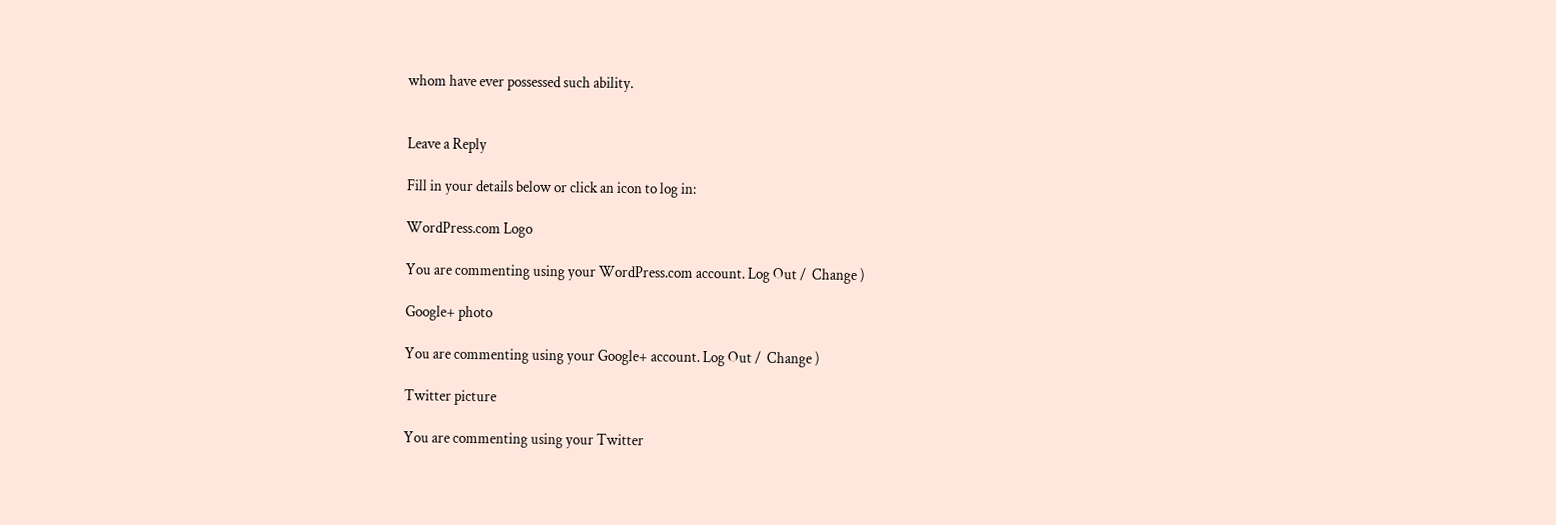whom have ever possessed such ability.


Leave a Reply

Fill in your details below or click an icon to log in:

WordPress.com Logo

You are commenting using your WordPress.com account. Log Out /  Change )

Google+ photo

You are commenting using your Google+ account. Log Out /  Change )

Twitter picture

You are commenting using your Twitter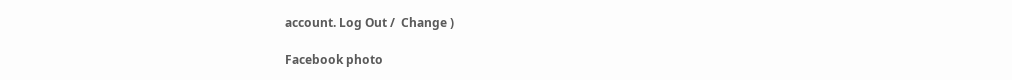account. Log Out /  Change )

Facebook photo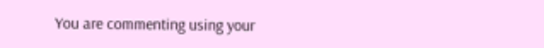You are commenting using your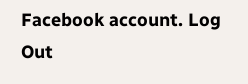Facebook account. Log Out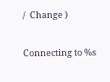/  Change )

Connecting to %s